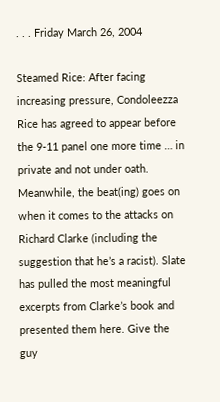. . . Friday March 26, 2004

Steamed Rice: After facing increasing pressure, Condoleezza Rice has agreed to appear before the 9-11 panel one more time … in private and not under oath. Meanwhile, the beat(ing) goes on when it comes to the attacks on Richard Clarke (including the suggestion that he’s a racist). Slate has pulled the most meaningful excerpts from Clarke’s book and presented them here. Give the guy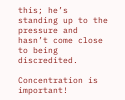this; he’s standing up to the pressure and hasn’t come close to being discredited.

Concentration is important!